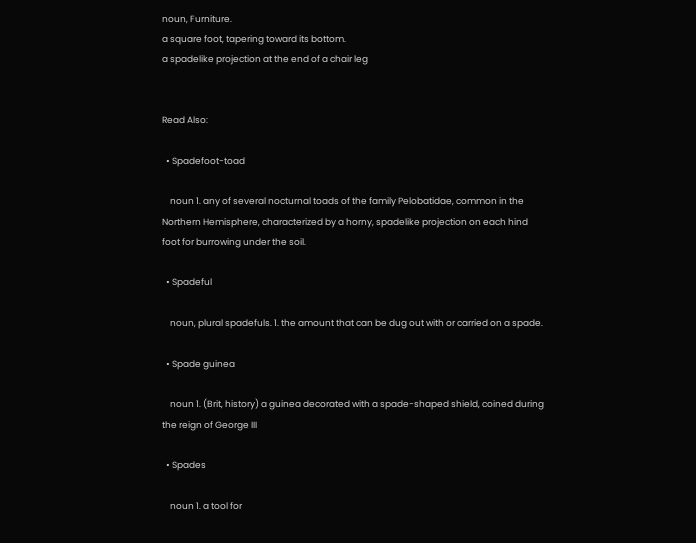noun, Furniture.
a square foot, tapering toward its bottom.
a spadelike projection at the end of a chair leg


Read Also:

  • Spadefoot-toad

    noun 1. any of several nocturnal toads of the family Pelobatidae, common in the Northern Hemisphere, characterized by a horny, spadelike projection on each hind foot for burrowing under the soil.

  • Spadeful

    noun, plural spadefuls. 1. the amount that can be dug out with or carried on a spade.

  • Spade guinea

    noun 1. (Brit, history) a guinea decorated with a spade-shaped shield, coined during the reign of George III

  • Spades

    noun 1. a tool for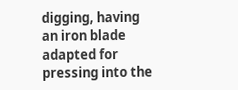digging, having an iron blade adapted for pressing into the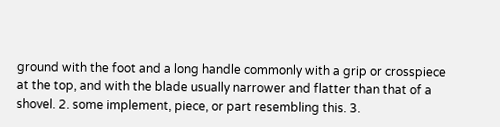ground with the foot and a long handle commonly with a grip or crosspiece at the top, and with the blade usually narrower and flatter than that of a shovel. 2. some implement, piece, or part resembling this. 3.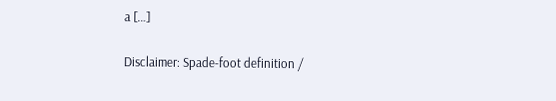a […]

Disclaimer: Spade-foot definition /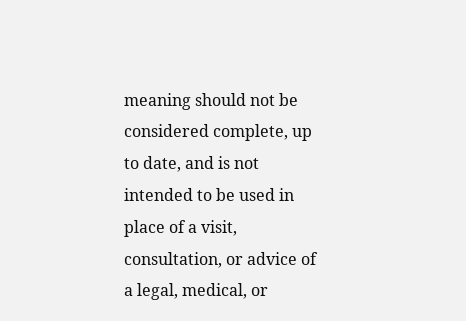meaning should not be considered complete, up to date, and is not intended to be used in place of a visit, consultation, or advice of a legal, medical, or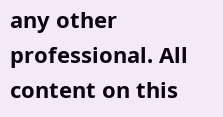any other professional. All content on this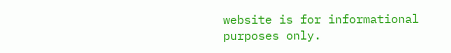website is for informational purposes only.